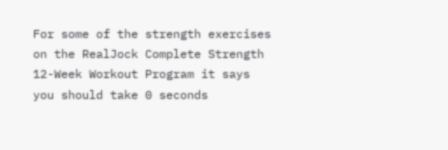For some of the strength exercises on the RealJock Complete Strength 12-Week Workout Program it says you should take 0 seconds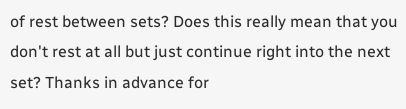of rest between sets? Does this really mean that you don't rest at all but just continue right into the next set? Thanks in advance for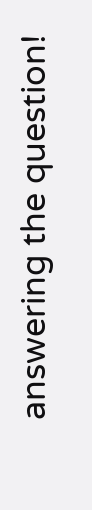answering the question!